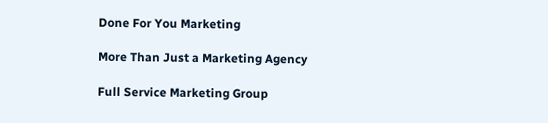Done For You Marketing

More Than Just a Marketing Agency

Full Service Marketing Group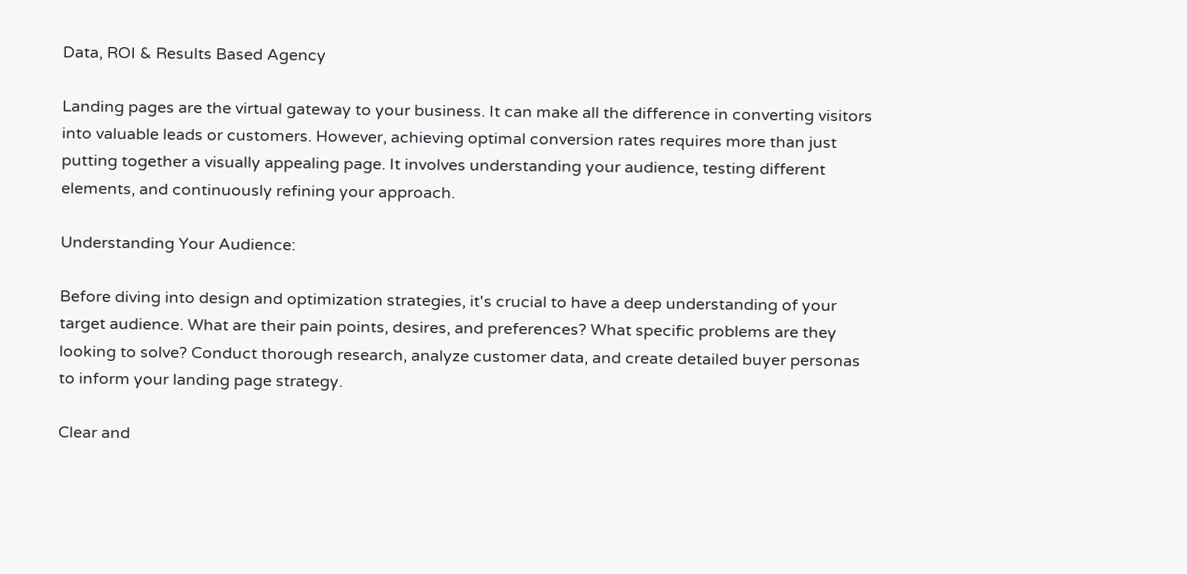Data, ROI & Results Based Agency

Landing pages are the virtual gateway to your business. It can make all the difference in converting visitors into valuable leads or customers. However, achieving optimal conversion rates requires more than just putting together a visually appealing page. It involves understanding your audience, testing different elements, and continuously refining your approach.

Understanding Your Audience:

Before diving into design and optimization strategies, it's crucial to have a deep understanding of your target audience. What are their pain points, desires, and preferences? What specific problems are they looking to solve? Conduct thorough research, analyze customer data, and create detailed buyer personas to inform your landing page strategy.

Clear and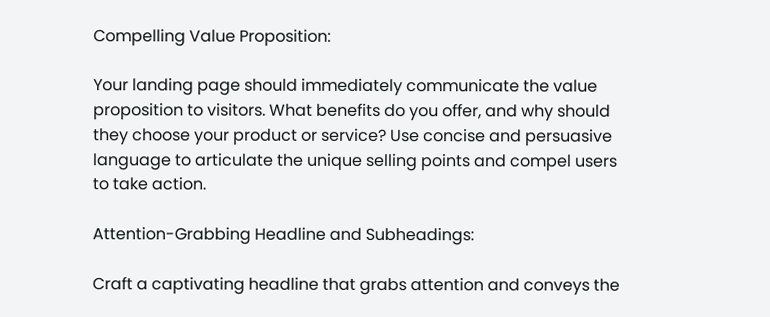Compelling Value Proposition:

Your landing page should immediately communicate the value proposition to visitors. What benefits do you offer, and why should they choose your product or service? Use concise and persuasive language to articulate the unique selling points and compel users to take action.

Attention-Grabbing Headline and Subheadings:

Craft a captivating headline that grabs attention and conveys the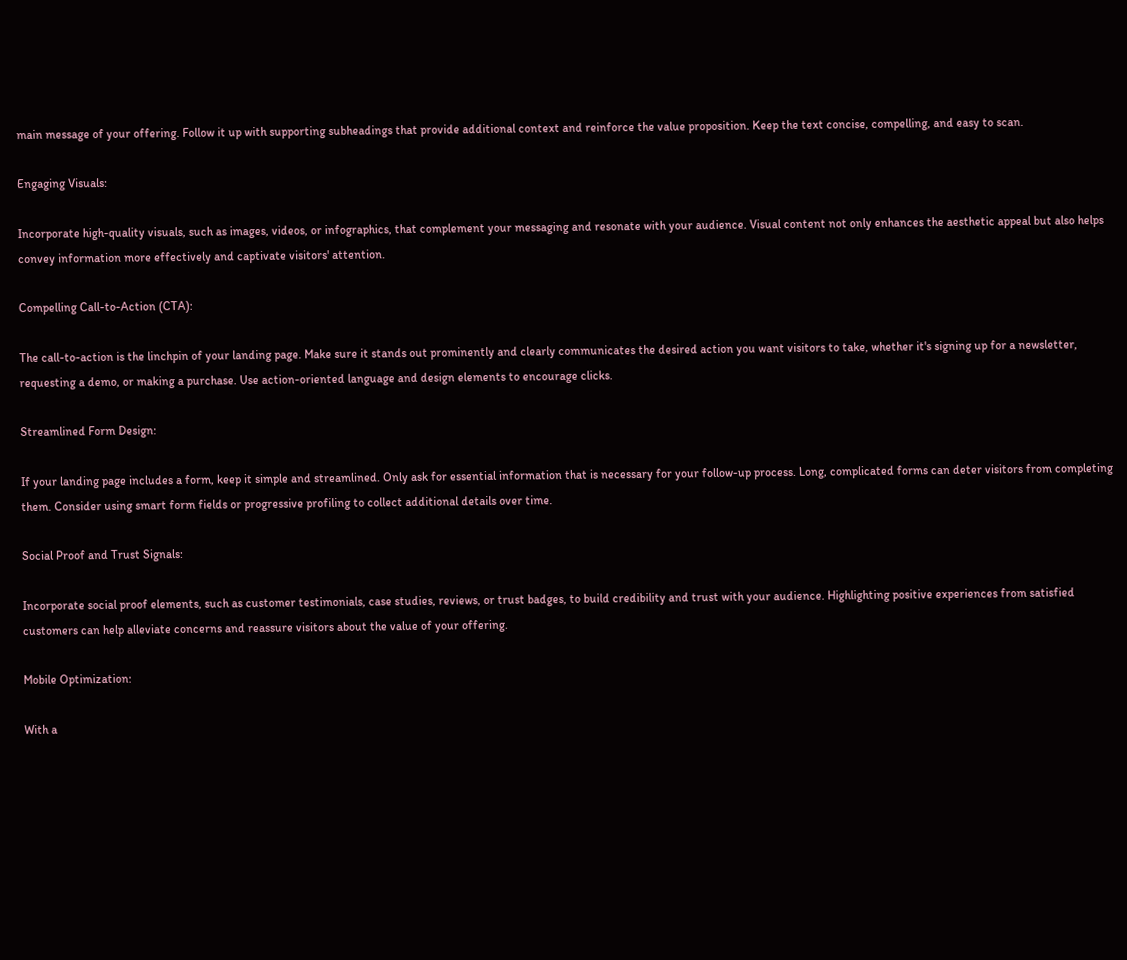main message of your offering. Follow it up with supporting subheadings that provide additional context and reinforce the value proposition. Keep the text concise, compelling, and easy to scan.

Engaging Visuals:

Incorporate high-quality visuals, such as images, videos, or infographics, that complement your messaging and resonate with your audience. Visual content not only enhances the aesthetic appeal but also helps convey information more effectively and captivate visitors' attention.

Compelling Call-to-Action (CTA):

The call-to-action is the linchpin of your landing page. Make sure it stands out prominently and clearly communicates the desired action you want visitors to take, whether it's signing up for a newsletter, requesting a demo, or making a purchase. Use action-oriented language and design elements to encourage clicks.

Streamlined Form Design:

If your landing page includes a form, keep it simple and streamlined. Only ask for essential information that is necessary for your follow-up process. Long, complicated forms can deter visitors from completing them. Consider using smart form fields or progressive profiling to collect additional details over time.

Social Proof and Trust Signals:

Incorporate social proof elements, such as customer testimonials, case studies, reviews, or trust badges, to build credibility and trust with your audience. Highlighting positive experiences from satisfied customers can help alleviate concerns and reassure visitors about the value of your offering.

Mobile Optimization:

With a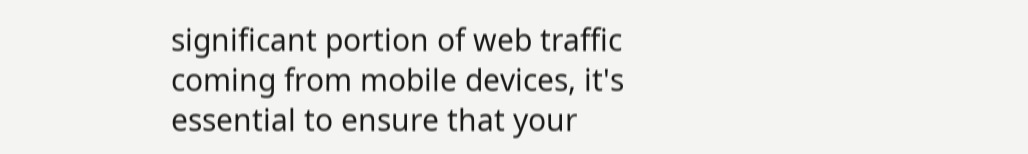significant portion of web traffic coming from mobile devices, it's essential to ensure that your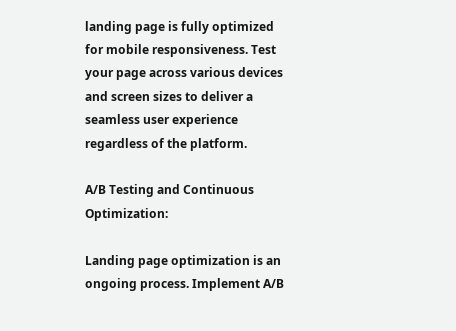landing page is fully optimized for mobile responsiveness. Test your page across various devices and screen sizes to deliver a seamless user experience regardless of the platform.

A/B Testing and Continuous Optimization:

Landing page optimization is an ongoing process. Implement A/B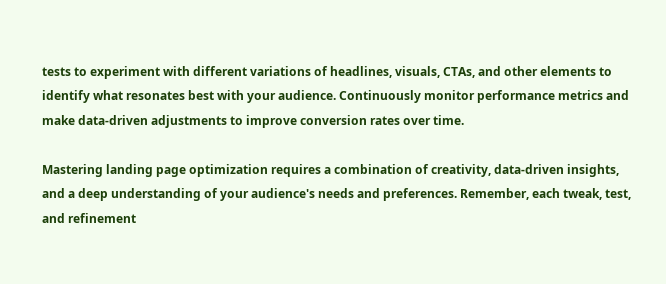tests to experiment with different variations of headlines, visuals, CTAs, and other elements to identify what resonates best with your audience. Continuously monitor performance metrics and make data-driven adjustments to improve conversion rates over time.

Mastering landing page optimization requires a combination of creativity, data-driven insights, and a deep understanding of your audience's needs and preferences. Remember, each tweak, test, and refinement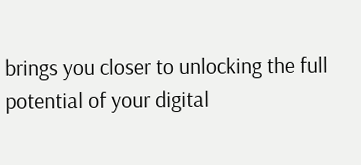brings you closer to unlocking the full potential of your digital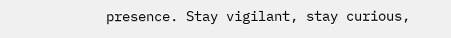presence. Stay vigilant, stay curious,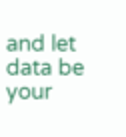and let data be your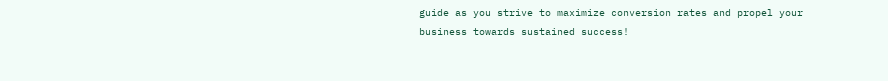guide as you strive to maximize conversion rates and propel your business towards sustained success!